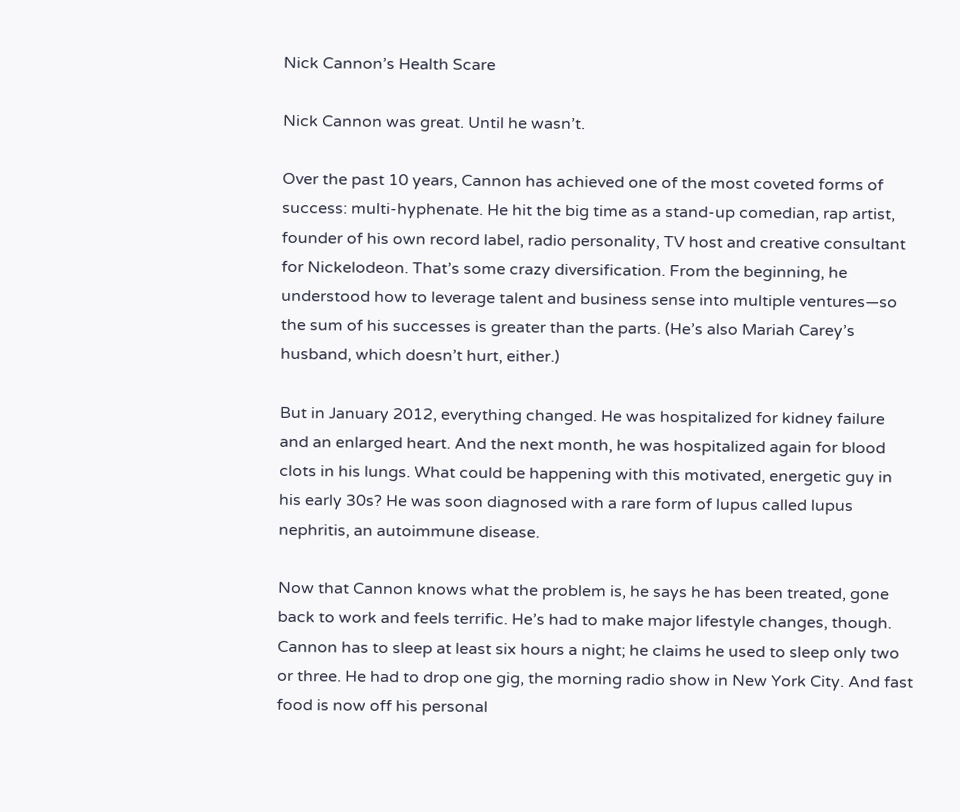Nick Cannon’s Health Scare

Nick Cannon was great. Until he wasn’t.

Over the past 10 years, Cannon has achieved one of the most coveted forms of success: multi-hyphenate. He hit the big time as a stand-up comedian, rap artist, founder of his own record label, radio personality, TV host and creative consultant for Nickelodeon. That’s some crazy diversification. From the beginning, he understood how to leverage talent and business sense into multiple ventures—so the sum of his successes is greater than the parts. (He’s also Mariah Carey’s husband, which doesn’t hurt, either.)

But in January 2012, everything changed. He was hospitalized for kidney failure and an enlarged heart. And the next month, he was hospitalized again for blood clots in his lungs. What could be happening with this motivated, energetic guy in his early 30s? He was soon diagnosed with a rare form of lupus called lupus nephritis, an autoimmune disease.

Now that Cannon knows what the problem is, he says he has been treated, gone back to work and feels terrific. He’s had to make major lifestyle changes, though. Cannon has to sleep at least six hours a night; he claims he used to sleep only two or three. He had to drop one gig, the morning radio show in New York City. And fast food is now off his personal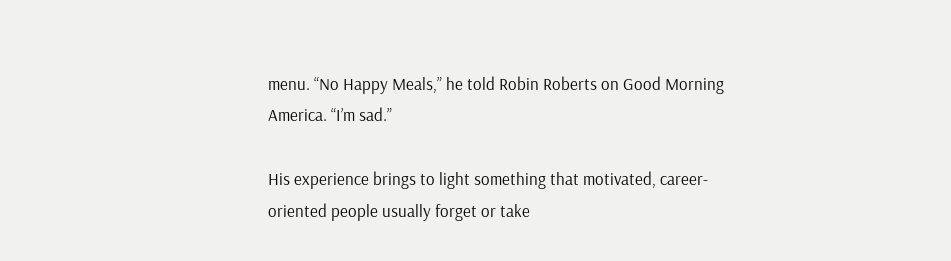menu. “No Happy Meals,” he told Robin Roberts on Good Morning America. “I’m sad.”

His experience brings to light something that motivated, career-oriented people usually forget or take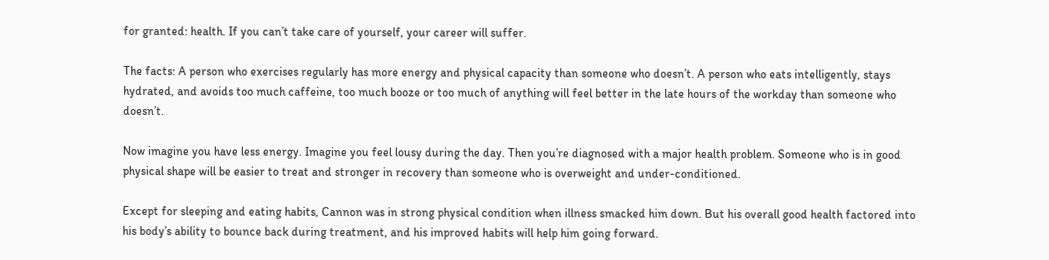for granted: health. If you can’t take care of yourself, your career will suffer.

The facts: A person who exercises regularly has more energy and physical capacity than someone who doesn’t. A person who eats intelligently, stays hydrated, and avoids too much caffeine, too much booze or too much of anything will feel better in the late hours of the workday than someone who doesn’t.

Now imagine you have less energy. Imagine you feel lousy during the day. Then you’re diagnosed with a major health problem. Someone who is in good physical shape will be easier to treat and stronger in recovery than someone who is overweight and under-conditioned.

Except for sleeping and eating habits, Cannon was in strong physical condition when illness smacked him down. But his overall good health factored into his body’s ability to bounce back during treatment, and his improved habits will help him going forward.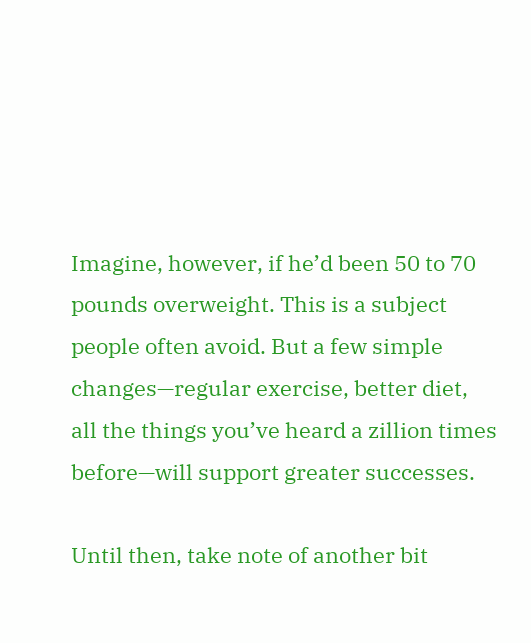Imagine, however, if he’d been 50 to 70 pounds overweight. This is a subject people often avoid. But a few simple changes—regular exercise, better diet, all the things you’ve heard a zillion times before—will support greater successes.

Until then, take note of another bit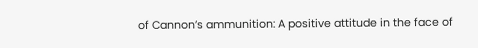of Cannon’s ammunition: A positive attitude in the face of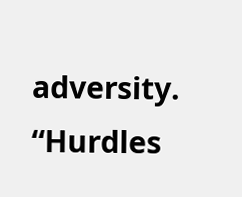adversity. “Hurdles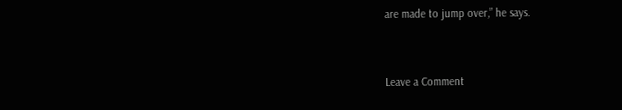are made to jump over,” he says.


Leave a Comment